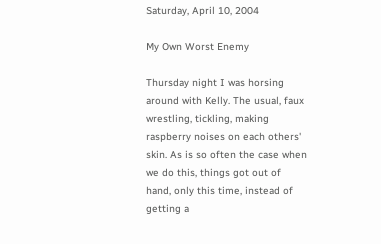Saturday, April 10, 2004

My Own Worst Enemy

Thursday night I was horsing around with Kelly. The usual, faux wrestling, tickling, making raspberry noises on each others' skin. As is so often the case when we do this, things got out of hand, only this time, instead of getting a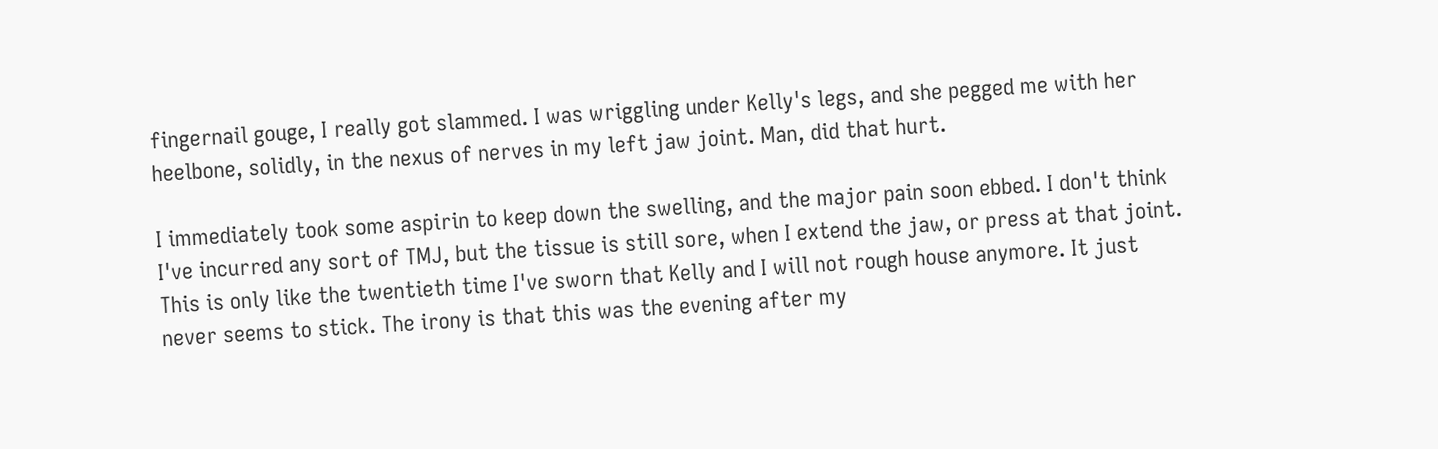fingernail gouge, I really got slammed. I was wriggling under Kelly's legs, and she pegged me with her heelbone, solidly, in the nexus of nerves in my left jaw joint. Man, did that hurt.

I immediately took some aspirin to keep down the swelling, and the major pain soon ebbed. I don't think I've incurred any sort of TMJ, but the tissue is still sore, when I extend the jaw, or press at that joint. This is only like the twentieth time I've sworn that Kelly and I will not rough house anymore. It just never seems to stick. The irony is that this was the evening after my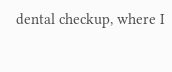dental checkup, where I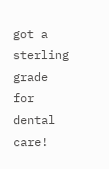got a sterling grade for dental care!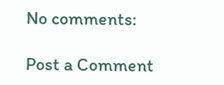No comments:

Post a Comment